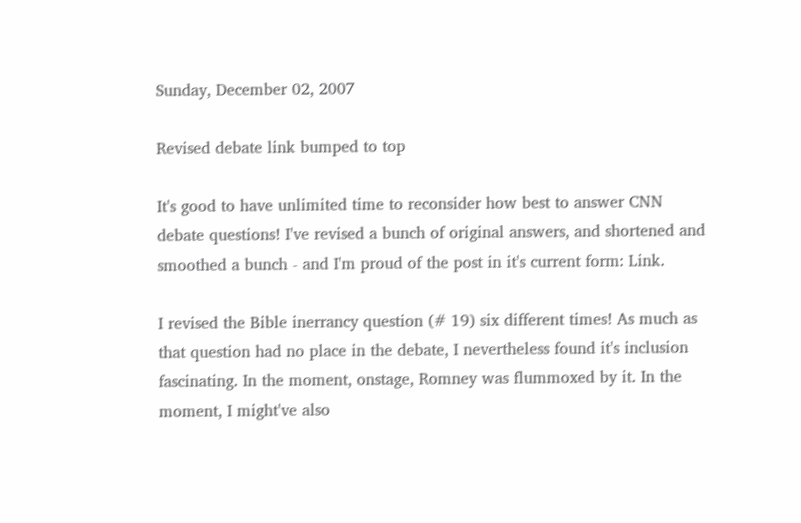Sunday, December 02, 2007

Revised debate link bumped to top

It's good to have unlimited time to reconsider how best to answer CNN debate questions! I've revised a bunch of original answers, and shortened and smoothed a bunch - and I'm proud of the post in it's current form: Link.

I revised the Bible inerrancy question (# 19) six different times! As much as that question had no place in the debate, I nevertheless found it's inclusion fascinating. In the moment, onstage, Romney was flummoxed by it. In the moment, I might've also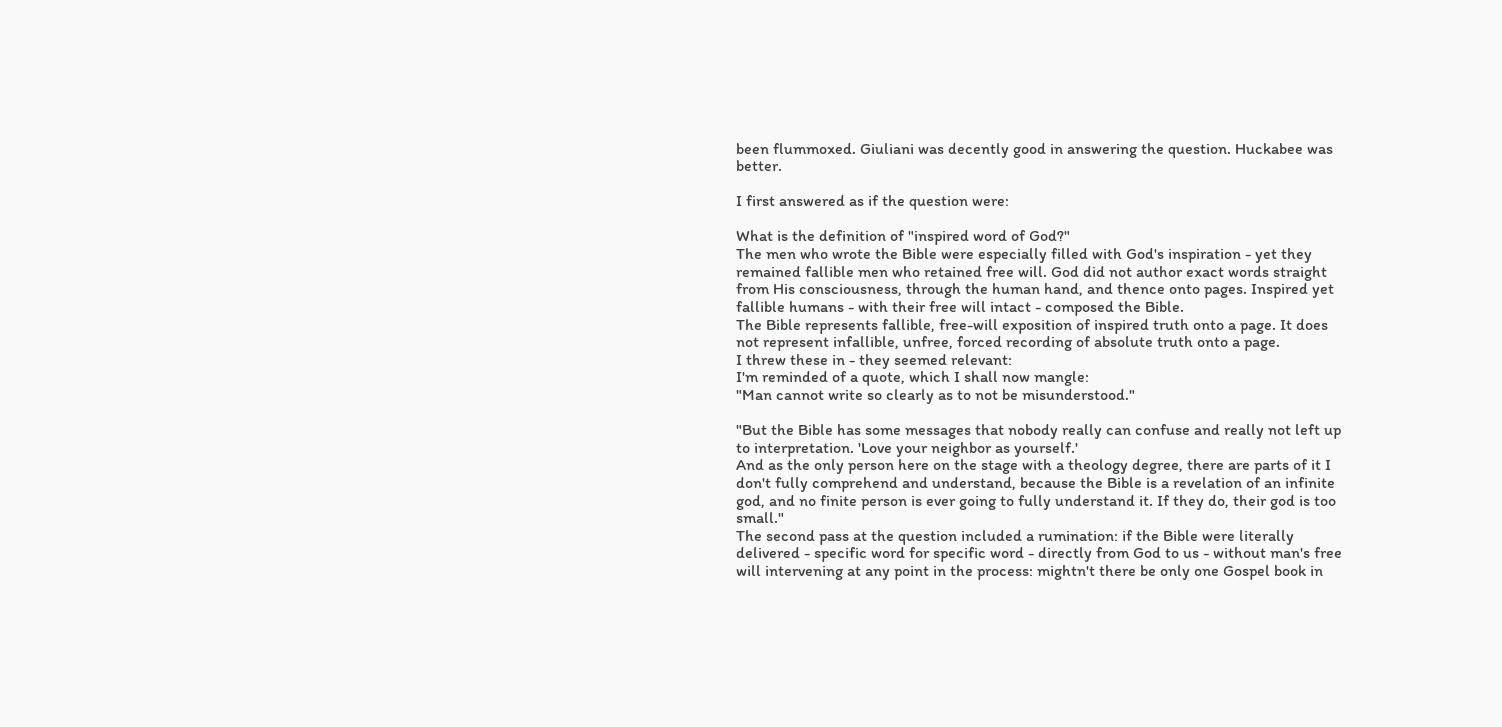been flummoxed. Giuliani was decently good in answering the question. Huckabee was better.

I first answered as if the question were:

What is the definition of "inspired word of God?"
The men who wrote the Bible were especially filled with God's inspiration - yet they remained fallible men who retained free will. God did not author exact words straight from His consciousness, through the human hand, and thence onto pages. Inspired yet fallible humans - with their free will intact - composed the Bible.
The Bible represents fallible, free-will exposition of inspired truth onto a page. It does not represent infallible, unfree, forced recording of absolute truth onto a page.
I threw these in - they seemed relevant:
I'm reminded of a quote, which I shall now mangle:
"Man cannot write so clearly as to not be misunderstood."

"But the Bible has some messages that nobody really can confuse and really not left up to interpretation. 'Love your neighbor as yourself.'
And as the only person here on the stage with a theology degree, there are parts of it I don't fully comprehend and understand, because the Bible is a revelation of an infinite god, and no finite person is ever going to fully understand it. If they do, their god is too small."
The second pass at the question included a rumination: if the Bible were literally delivered - specific word for specific word - directly from God to us - without man's free will intervening at any point in the process: mightn't there be only one Gospel book in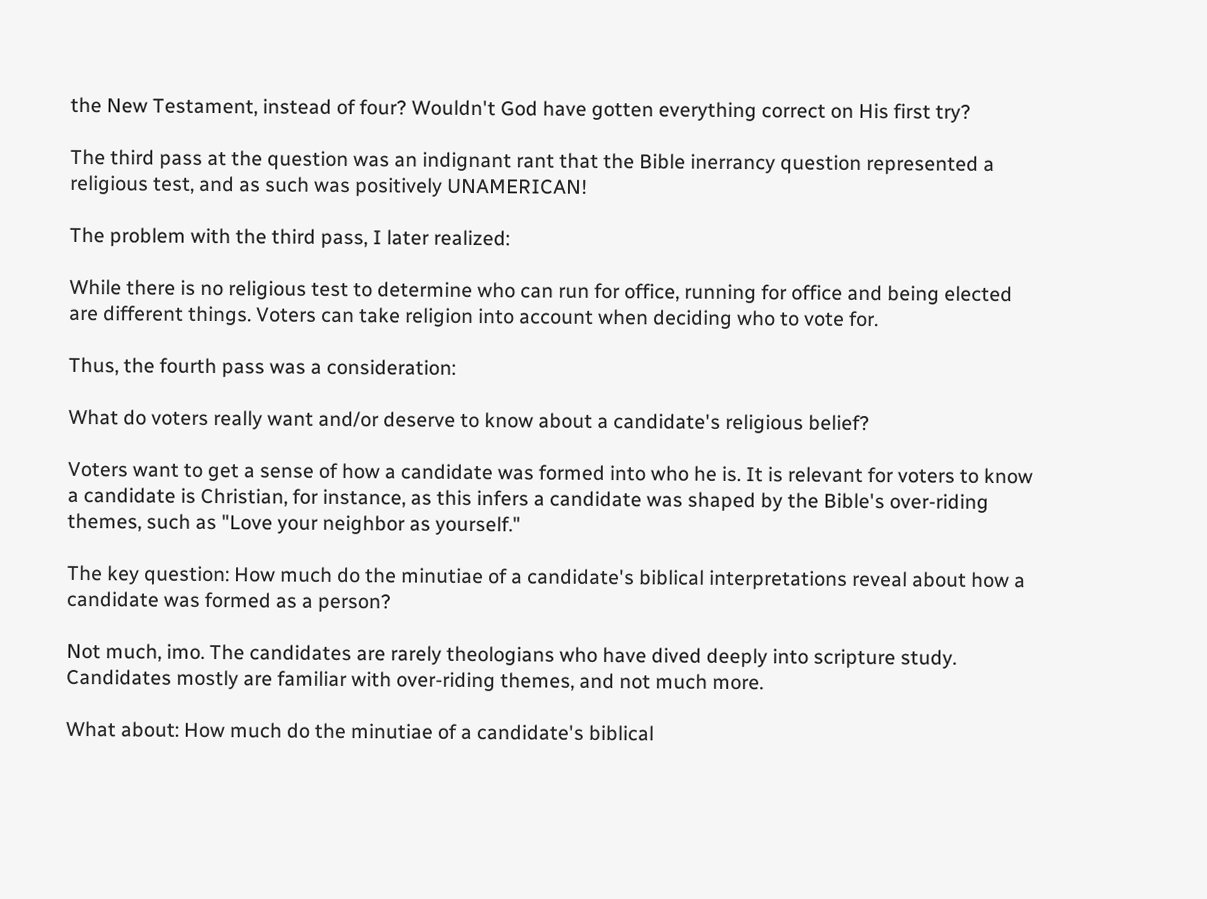the New Testament, instead of four? Wouldn't God have gotten everything correct on His first try?

The third pass at the question was an indignant rant that the Bible inerrancy question represented a religious test, and as such was positively UNAMERICAN!

The problem with the third pass, I later realized:

While there is no religious test to determine who can run for office, running for office and being elected are different things. Voters can take religion into account when deciding who to vote for.

Thus, the fourth pass was a consideration:

What do voters really want and/or deserve to know about a candidate's religious belief?

Voters want to get a sense of how a candidate was formed into who he is. It is relevant for voters to know a candidate is Christian, for instance, as this infers a candidate was shaped by the Bible's over-riding themes, such as "Love your neighbor as yourself."

The key question: How much do the minutiae of a candidate's biblical interpretations reveal about how a candidate was formed as a person?

Not much, imo. The candidates are rarely theologians who have dived deeply into scripture study. Candidates mostly are familiar with over-riding themes, and not much more.

What about: How much do the minutiae of a candidate's biblical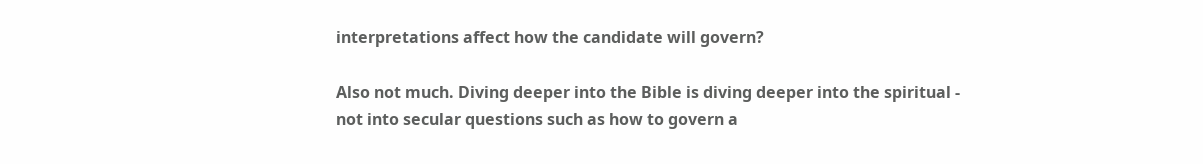interpretations affect how the candidate will govern?

Also not much. Diving deeper into the Bible is diving deeper into the spiritual - not into secular questions such as how to govern a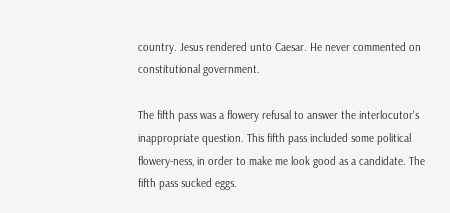country. Jesus rendered unto Caesar. He never commented on constitutional government.

The fifth pass was a flowery refusal to answer the interlocutor's inappropriate question. This fifth pass included some political flowery-ness, in order to make me look good as a candidate. The fifth pass sucked eggs.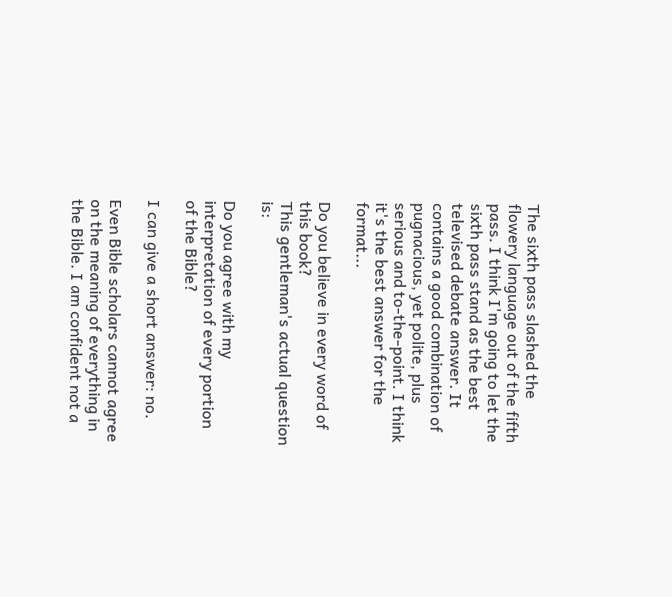The sixth pass slashed the flowery language out of the fifth pass. I think I'm going to let the sixth pass stand as the best televised debate answer. It contains a good combination of pugnacious, yet polite, plus serious and to-the-point. I think it's the best answer for the format...

Do you believe in every word of this book?
This gentleman's actual question is:

Do you agree with my interpretation of every portion of the Bible?

I can give a short answer: no.

Even Bible scholars cannot agree on the meaning of everything in the Bible. I am confident not a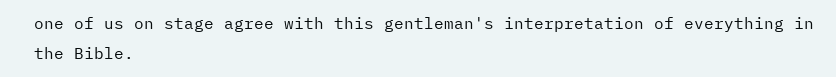one of us on stage agree with this gentleman's interpretation of everything in the Bible.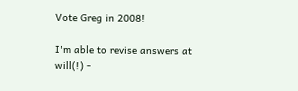Vote Greg in 2008!

I'm able to revise answers at will(!) -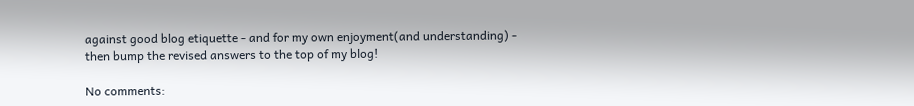against good blog etiquette - and for my own enjoyment(and understanding) - then bump the revised answers to the top of my blog!

No comments: